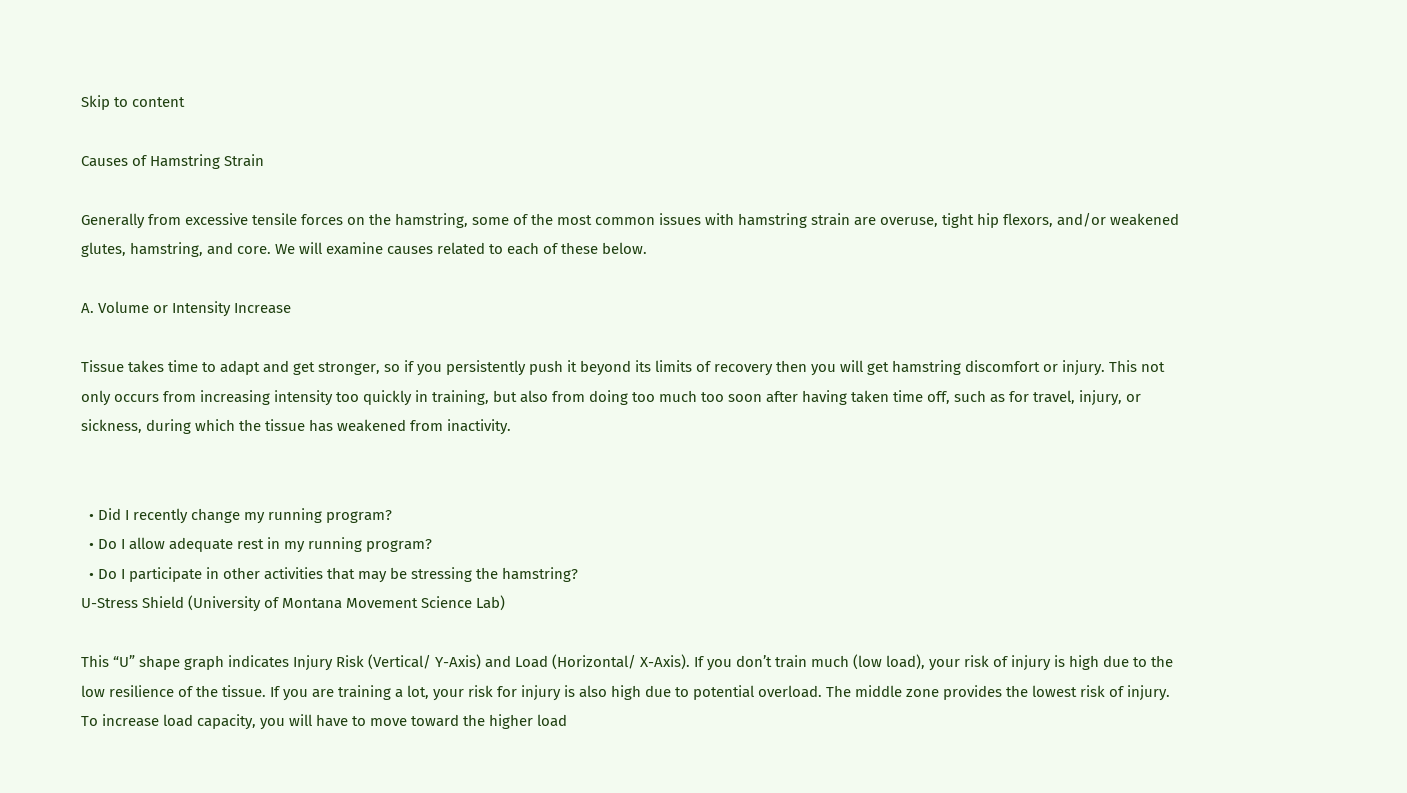Skip to content

Causes of Hamstring Strain

Generally from excessive tensile forces on the hamstring, some of the most common issues with hamstring strain are overuse, tight hip flexors, and/or weakened glutes, hamstring, and core. We will examine causes related to each of these below.

A. Volume or Intensity Increase

Tissue takes time to adapt and get stronger, so if you persistently push it beyond its limits of recovery then you will get hamstring discomfort or injury. This not only occurs from increasing intensity too quickly in training, but also from doing too much too soon after having taken time off, such as for travel, injury, or sickness, during which the tissue has weakened from inactivity.


  • Did I recently change my running program?
  • Do I allow adequate rest in my running program?
  • Do I participate in other activities that may be stressing the hamstring?
U-Stress Shield (University of Montana Movement Science Lab)

This “U” shape graph indicates Injury Risk (Vertical/ Y-Axis) and Load (Horizontal/ X-Axis). If you don’t train much (low load), your risk of injury is high due to the low resilience of the tissue. If you are training a lot, your risk for injury is also high due to potential overload. The middle zone provides the lowest risk of injury. To increase load capacity, you will have to move toward the higher load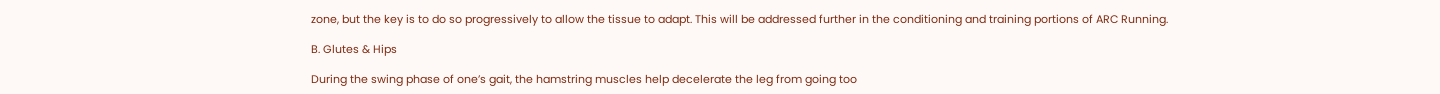zone, but the key is to do so progressively to allow the tissue to adapt. This will be addressed further in the conditioning and training portions of ARC Running.

B. Glutes & Hips

During the swing phase of one’s gait, the hamstring muscles help decelerate the leg from going too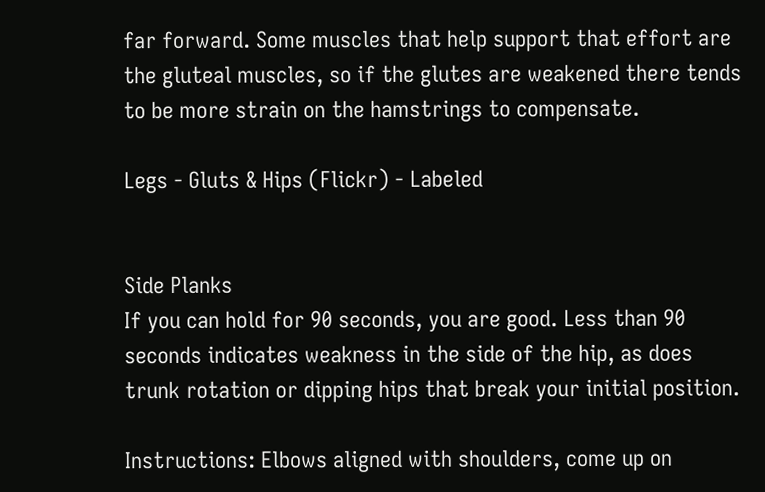far forward. Some muscles that help support that effort are the gluteal muscles, so if the glutes are weakened there tends to be more strain on the hamstrings to compensate.

Legs - Gluts & Hips (Flickr) - Labeled


Side Planks
If you can hold for 90 seconds, you are good. Less than 90 seconds indicates weakness in the side of the hip, as does trunk rotation or dipping hips that break your initial position.

Instructions: Elbows aligned with shoulders, come up on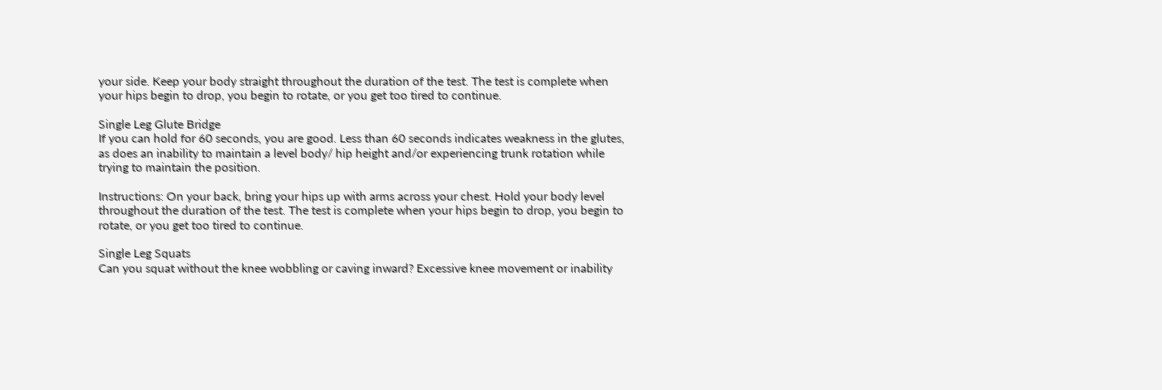your side. Keep your body straight throughout the duration of the test. The test is complete when your hips begin to drop, you begin to rotate, or you get too tired to continue.

Single Leg Glute Bridge
If you can hold for 60 seconds, you are good. Less than 60 seconds indicates weakness in the glutes, as does an inability to maintain a level body/ hip height and/or experiencing trunk rotation while trying to maintain the position.

Instructions: On your back, bring your hips up with arms across your chest. Hold your body level throughout the duration of the test. The test is complete when your hips begin to drop, you begin to rotate, or you get too tired to continue.

Single Leg Squats
Can you squat without the knee wobbling or caving inward? Excessive knee movement or inability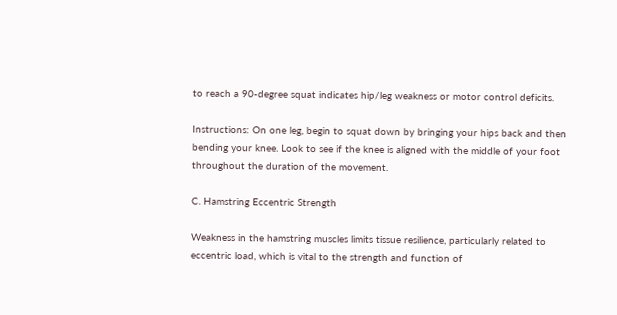to reach a 90-degree squat indicates hip/leg weakness or motor control deficits.

Instructions: On one leg, begin to squat down by bringing your hips back and then bending your knee. Look to see if the knee is aligned with the middle of your foot throughout the duration of the movement.

C. Hamstring Eccentric Strength

Weakness in the hamstring muscles limits tissue resilience, particularly related to eccentric load, which is vital to the strength and function of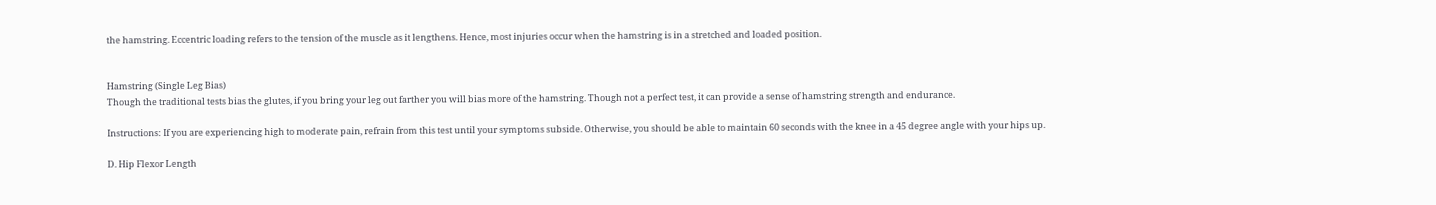the hamstring. Eccentric loading refers to the tension of the muscle as it lengthens. Hence, most injuries occur when the hamstring is in a stretched and loaded position.


Hamstring (Single Leg Bias)
Though the traditional tests bias the glutes, if you bring your leg out farther you will bias more of the hamstring. Though not a perfect test, it can provide a sense of hamstring strength and endurance.

Instructions: If you are experiencing high to moderate pain, refrain from this test until your symptoms subside. Otherwise, you should be able to maintain 60 seconds with the knee in a 45 degree angle with your hips up.

D. Hip Flexor Length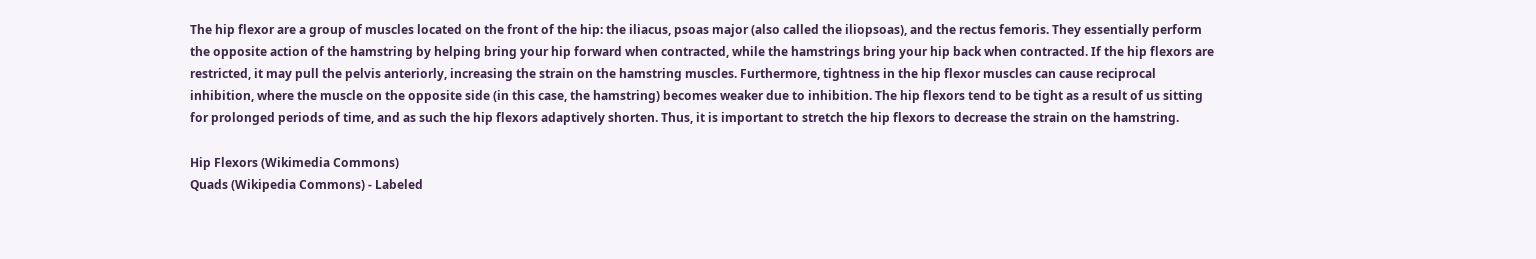The hip flexor are a group of muscles located on the front of the hip: the iliacus, psoas major (also called the iliopsoas), and the rectus femoris. They essentially perform the opposite action of the hamstring by helping bring your hip forward when contracted, while the hamstrings bring your hip back when contracted. If the hip flexors are restricted, it may pull the pelvis anteriorly, increasing the strain on the hamstring muscles. Furthermore, tightness in the hip flexor muscles can cause reciprocal inhibition, where the muscle on the opposite side (in this case, the hamstring) becomes weaker due to inhibition. The hip flexors tend to be tight as a result of us sitting for prolonged periods of time, and as such the hip flexors adaptively shorten. Thus, it is important to stretch the hip flexors to decrease the strain on the hamstring.

Hip Flexors (Wikimedia Commons)
Quads (Wikipedia Commons) - Labeled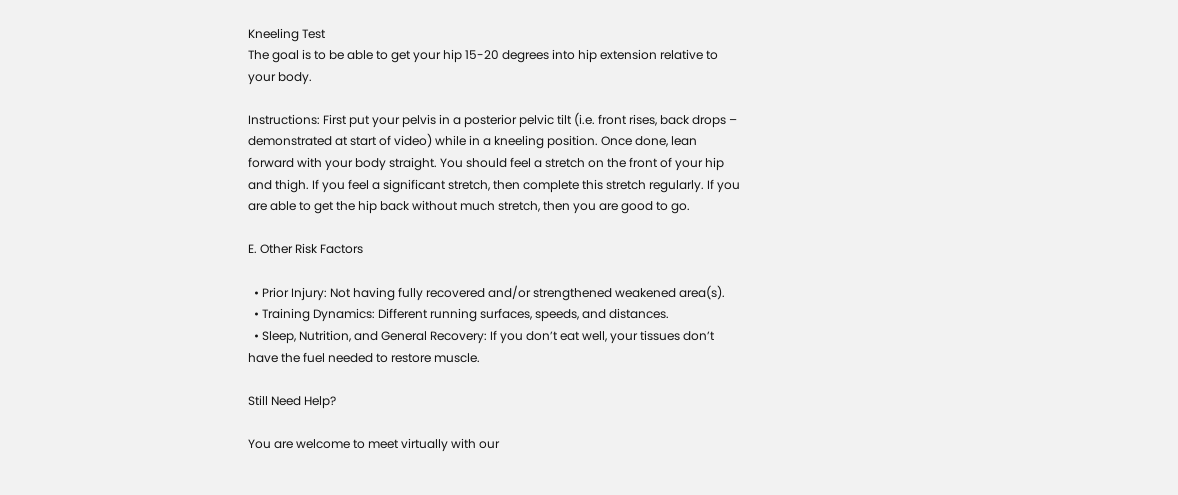Kneeling Test
The goal is to be able to get your hip 15-20 degrees into hip extension relative to your body.

Instructions: First put your pelvis in a posterior pelvic tilt (i.e. front rises, back drops – demonstrated at start of video) while in a kneeling position. Once done, lean forward with your body straight. You should feel a stretch on the front of your hip and thigh. If you feel a significant stretch, then complete this stretch regularly. If you are able to get the hip back without much stretch, then you are good to go.

E. Other Risk Factors

  • Prior Injury: Not having fully recovered and/or strengthened weakened area(s).
  • Training Dynamics: Different running surfaces, speeds, and distances.
  • Sleep, Nutrition, and General Recovery: If you don’t eat well, your tissues don’t have the fuel needed to restore muscle.

Still Need Help?

You are welcome to meet virtually with our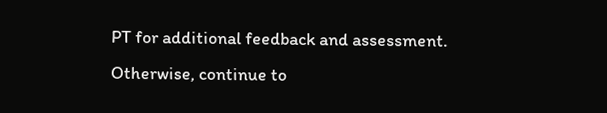PT for additional feedback and assessment. Otherwise, continue to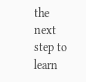the next step to learn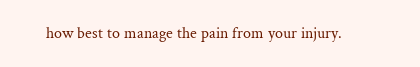how best to manage the pain from your injury.